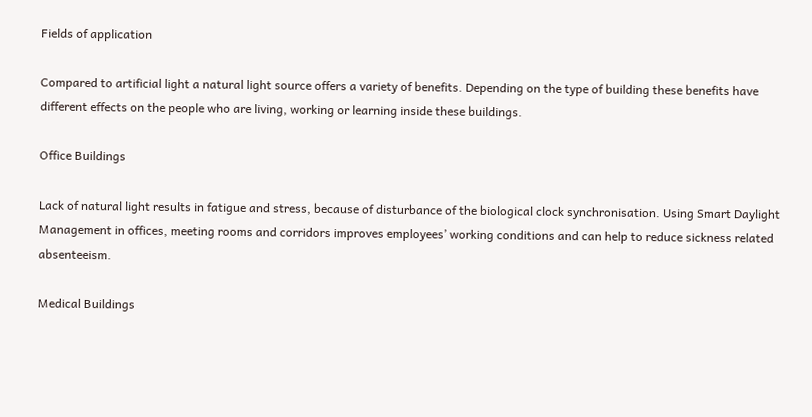Fields of application

Compared to artificial light a natural light source offers a variety of benefits. Depending on the type of building these benefits have different effects on the people who are living, working or learning inside these buildings.

Office Buildings

Lack of natural light results in fatigue and stress, because of disturbance of the biological clock synchronisation. Using Smart Daylight Management in offices, meeting rooms and corridors improves employees’ working conditions and can help to reduce sickness related absenteeism.

Medical Buildings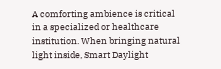A comforting ambience is critical in a specialized or healthcare institution. When bringing natural light inside, Smart Daylight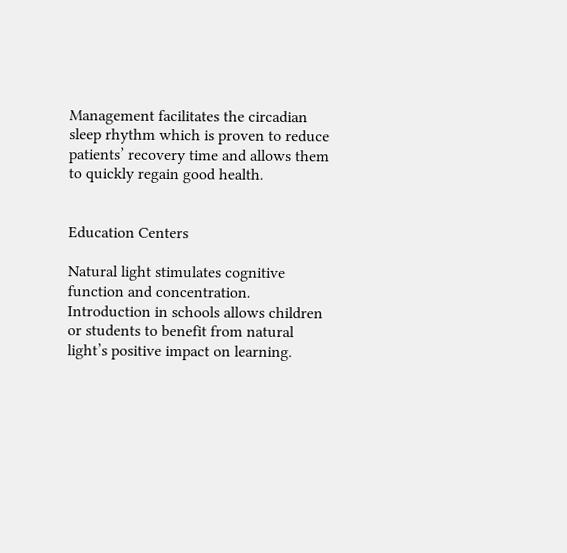Management facilitates the circadian sleep rhythm which is proven to reduce patients’ recovery time and allows them to quickly regain good health.


Education Centers

Natural light stimulates cognitive function and concentration. Introduction in schools allows children or students to benefit from natural light’s positive impact on learning.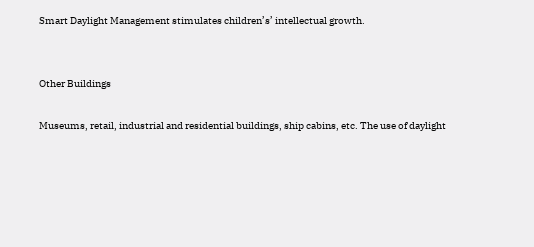Smart Daylight Management stimulates children’s’ intellectual growth.


Other Buildings

Museums, retail, industrial and residential buildings, ship cabins, etc. The use of daylight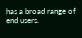has a broad range of end users.